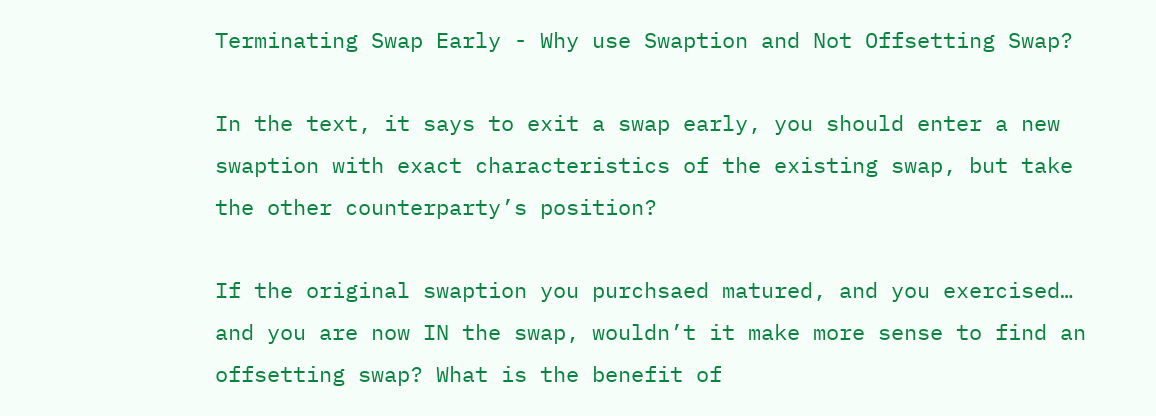Terminating Swap Early - Why use Swaption and Not Offsetting Swap?

In the text, it says to exit a swap early, you should enter a new swaption with exact characteristics of the existing swap, but take the other counterparty’s position?

If the original swaption you purchsaed matured, and you exercised… and you are now IN the swap, wouldn’t it make more sense to find an offsetting swap? What is the benefit of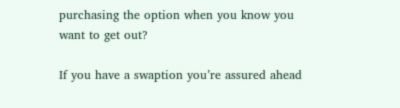purchasing the option when you know you want to get out?

If you have a swaption you’re assured ahead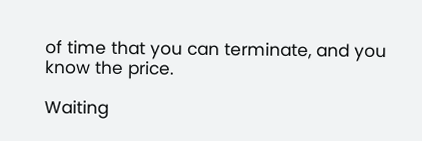of time that you can terminate, and you know the price.

Waiting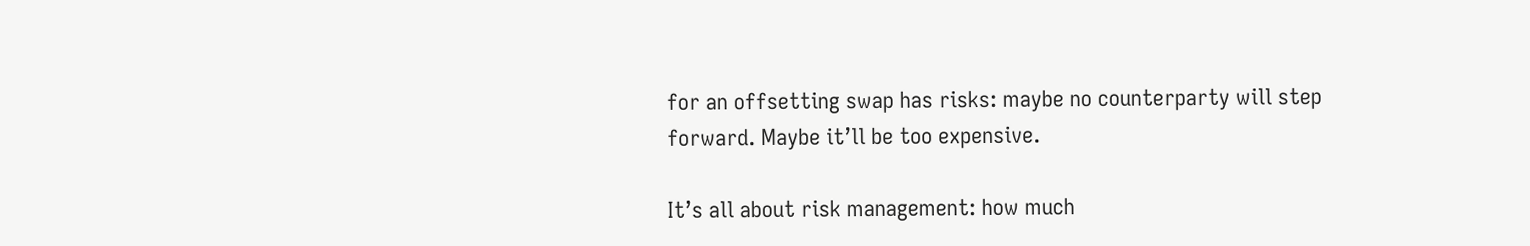for an offsetting swap has risks: maybe no counterparty will step forward. Maybe it’ll be too expensive.

It’s all about risk management: how much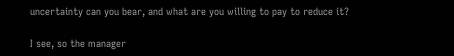uncertainty can you bear, and what are you willing to pay to reduce it?

I see, so the manager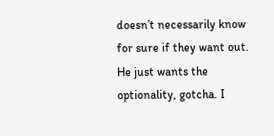doesn’t necessarily know for sure if they want out. He just wants the optionality, gotcha. I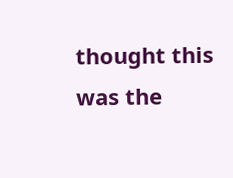thought this was the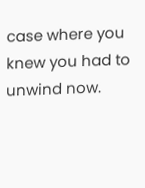case where you knew you had to unwind now.